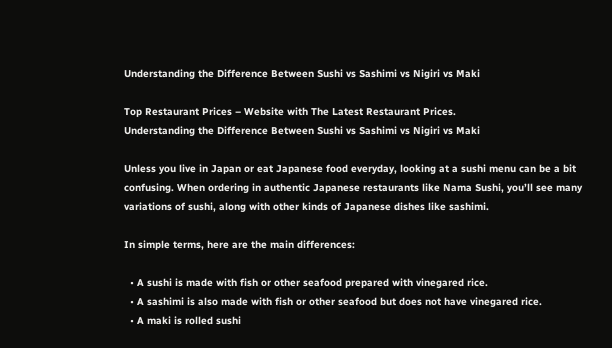Understanding the Difference Between Sushi vs Sashimi vs Nigiri vs Maki

Top Restaurant Prices – Website with The Latest Restaurant Prices.
Understanding the Difference Between Sushi vs Sashimi vs Nigiri vs Maki

Unless you live in Japan or eat Japanese food everyday, looking at a sushi menu can be a bit confusing. When ordering in authentic Japanese restaurants like Nama Sushi, you’ll see many variations of sushi, along with other kinds of Japanese dishes like sashimi.

In simple terms, here are the main differences:

  • A sushi is made with fish or other seafood prepared with vinegared rice.
  • A sashimi is also made with fish or other seafood but does not have vinegared rice.
  • A maki is rolled sushi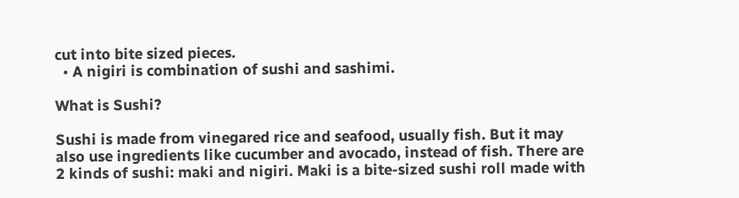cut into bite sized pieces.
  • A nigiri is combination of sushi and sashimi.

What is Sushi?

Sushi is made from vinegared rice and seafood, usually fish. But it may also use ingredients like cucumber and avocado, instead of fish. There are 2 kinds of sushi: maki and nigiri. Maki is a bite-sized sushi roll made with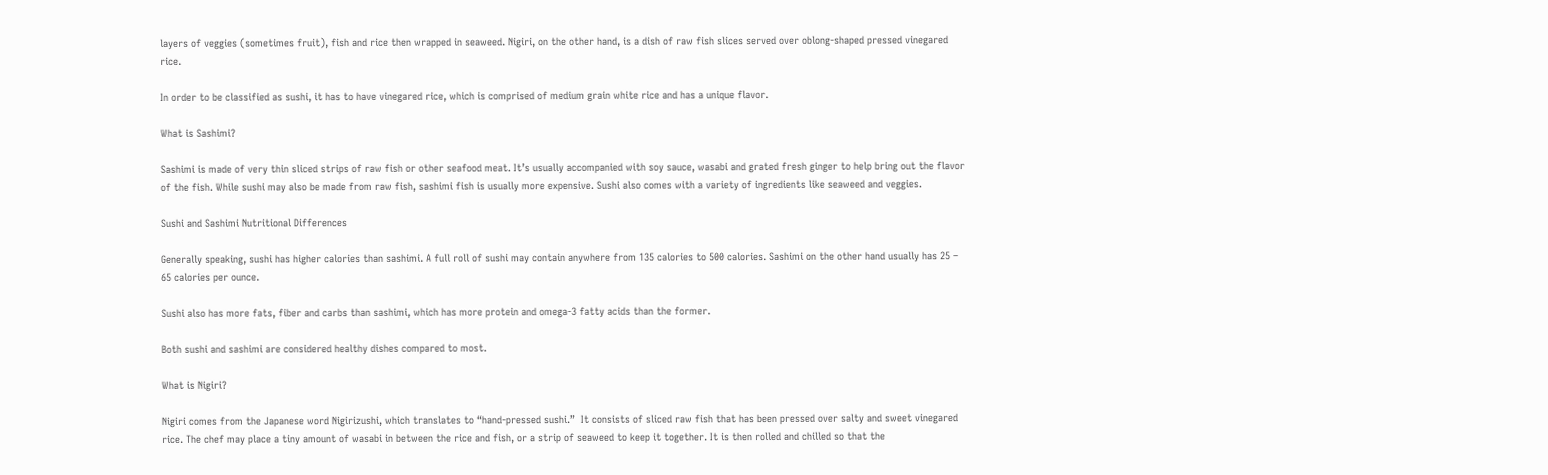layers of veggies (sometimes fruit), fish and rice then wrapped in seaweed. Nigiri, on the other hand, is a dish of raw fish slices served over oblong-shaped pressed vinegared rice.

In order to be classified as sushi, it has to have vinegared rice, which is comprised of medium grain white rice and has a unique flavor.

What is Sashimi?

Sashimi is made of very thin sliced strips of raw fish or other seafood meat. It’s usually accompanied with soy sauce, wasabi and grated fresh ginger to help bring out the flavor of the fish. While sushi may also be made from raw fish, sashimi fish is usually more expensive. Sushi also comes with a variety of ingredients like seaweed and veggies.

Sushi and Sashimi Nutritional Differences

Generally speaking, sushi has higher calories than sashimi. A full roll of sushi may contain anywhere from 135 calories to 500 calories. Sashimi on the other hand usually has 25 – 65 calories per ounce.

Sushi also has more fats, fiber and carbs than sashimi, which has more protein and omega-3 fatty acids than the former.

Both sushi and sashimi are considered healthy dishes compared to most.

What is Nigiri?

Nigiri comes from the Japanese word Nigirizushi, which translates to “hand-pressed sushi.”  It consists of sliced raw fish that has been pressed over salty and sweet vinegared rice. The chef may place a tiny amount of wasabi in between the rice and fish, or a strip of seaweed to keep it together. It is then rolled and chilled so that the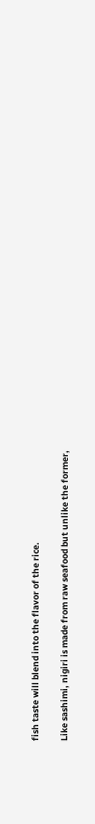fish taste will blend into the flavor of the rice.

Like sashimi, nigiri is made from raw seafood but unlike the former,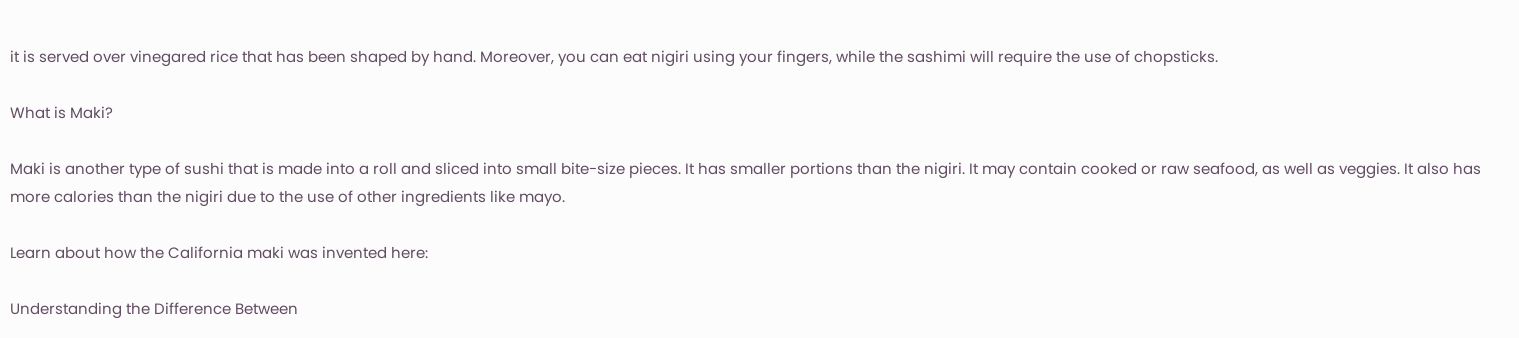it is served over vinegared rice that has been shaped by hand. Moreover, you can eat nigiri using your fingers, while the sashimi will require the use of chopsticks.

What is Maki?

Maki is another type of sushi that is made into a roll and sliced into small bite-size pieces. It has smaller portions than the nigiri. It may contain cooked or raw seafood, as well as veggies. It also has more calories than the nigiri due to the use of other ingredients like mayo.

Learn about how the California maki was invented here:

Understanding the Difference Between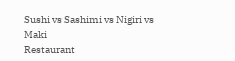Sushi vs Sashimi vs Nigiri vs Maki
Restaurant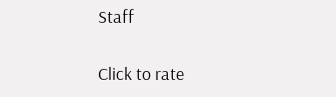Staff

Click to rate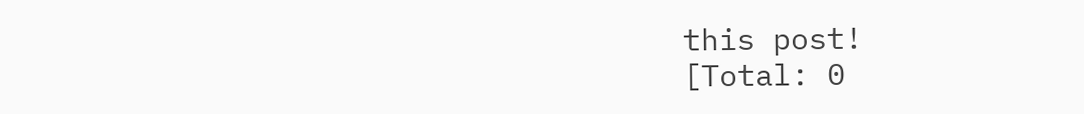this post!
[Total: 0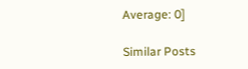Average: 0]

Similar Posts